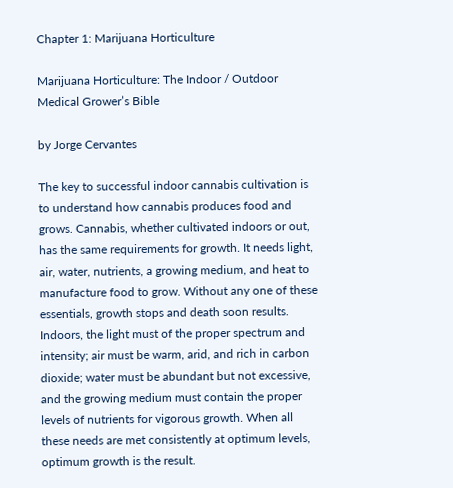Chapter 1: Marijuana Horticulture

Marijuana Horticulture: The Indoor / Outdoor Medical Grower’s Bible

by Jorge Cervantes

The key to successful indoor cannabis cultivation is to understand how cannabis produces food and grows. Cannabis, whether cultivated indoors or out, has the same requirements for growth. It needs light, air, water, nutrients, a growing medium, and heat to manufacture food to grow. Without any one of these essentials, growth stops and death soon results. Indoors, the light must of the proper spectrum and intensity; air must be warm, arid, and rich in carbon dioxide; water must be abundant but not excessive, and the growing medium must contain the proper levels of nutrients for vigorous growth. When all these needs are met consistently at optimum levels, optimum growth is the result.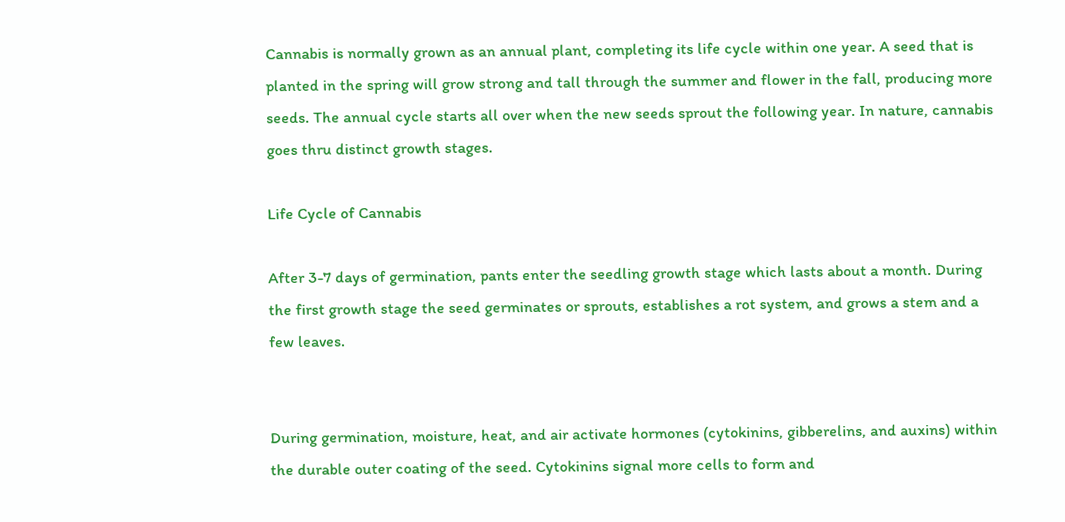Cannabis is normally grown as an annual plant, completing its life cycle within one year. A seed that is planted in the spring will grow strong and tall through the summer and flower in the fall, producing more seeds. The annual cycle starts all over when the new seeds sprout the following year. In nature, cannabis goes thru distinct growth stages.

Life Cycle of Cannabis

After 3-7 days of germination, pants enter the seedling growth stage which lasts about a month. During the first growth stage the seed germinates or sprouts, establishes a rot system, and grows a stem and a few leaves.


During germination, moisture, heat, and air activate hormones (cytokinins, gibberelins, and auxins) within the durable outer coating of the seed. Cytokinins signal more cells to form and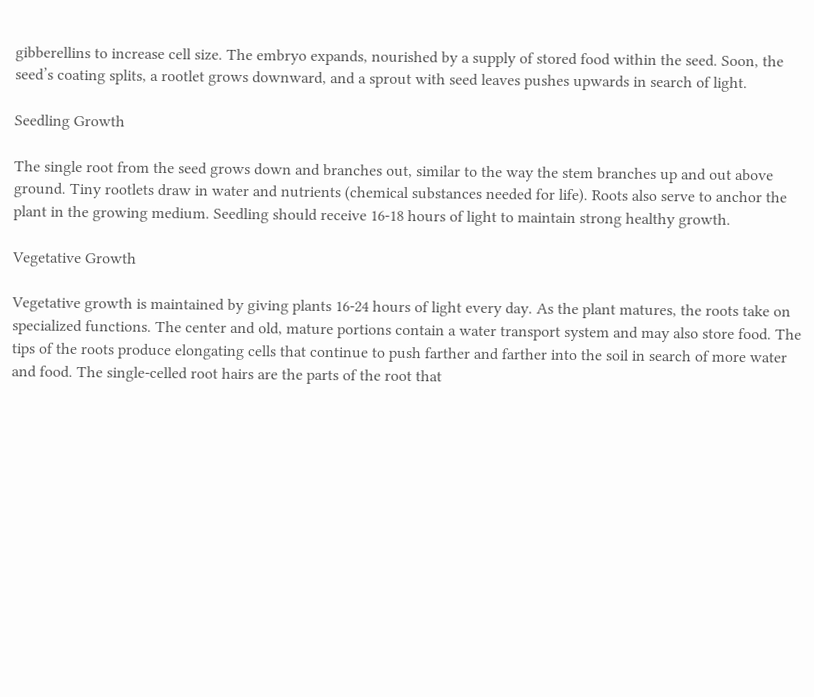gibberellins to increase cell size. The embryo expands, nourished by a supply of stored food within the seed. Soon, the seed’s coating splits, a rootlet grows downward, and a sprout with seed leaves pushes upwards in search of light.

Seedling Growth

The single root from the seed grows down and branches out, similar to the way the stem branches up and out above ground. Tiny rootlets draw in water and nutrients (chemical substances needed for life). Roots also serve to anchor the plant in the growing medium. Seedling should receive 16-18 hours of light to maintain strong healthy growth.

Vegetative Growth

Vegetative growth is maintained by giving plants 16-24 hours of light every day. As the plant matures, the roots take on specialized functions. The center and old, mature portions contain a water transport system and may also store food. The tips of the roots produce elongating cells that continue to push farther and farther into the soil in search of more water and food. The single-celled root hairs are the parts of the root that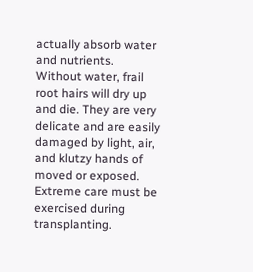actually absorb water and nutrients. Without water, frail root hairs will dry up and die. They are very delicate and are easily damaged by light, air, and klutzy hands of moved or exposed. Extreme care must be exercised during transplanting.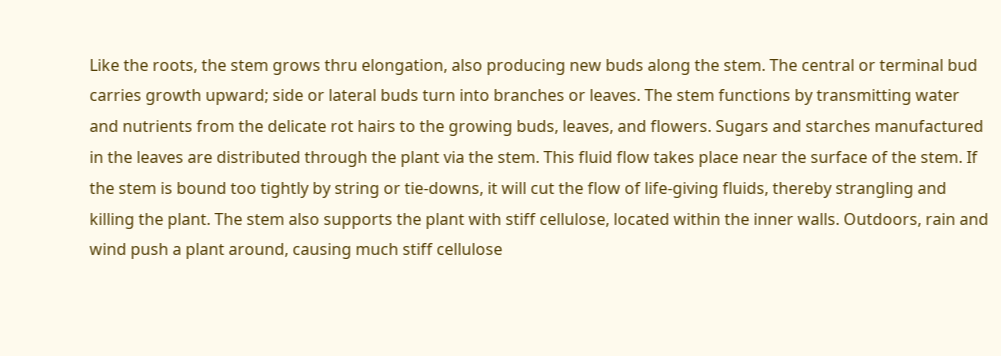Like the roots, the stem grows thru elongation, also producing new buds along the stem. The central or terminal bud carries growth upward; side or lateral buds turn into branches or leaves. The stem functions by transmitting water and nutrients from the delicate rot hairs to the growing buds, leaves, and flowers. Sugars and starches manufactured in the leaves are distributed through the plant via the stem. This fluid flow takes place near the surface of the stem. If the stem is bound too tightly by string or tie-downs, it will cut the flow of life-giving fluids, thereby strangling and killing the plant. The stem also supports the plant with stiff cellulose, located within the inner walls. Outdoors, rain and wind push a plant around, causing much stiff cellulose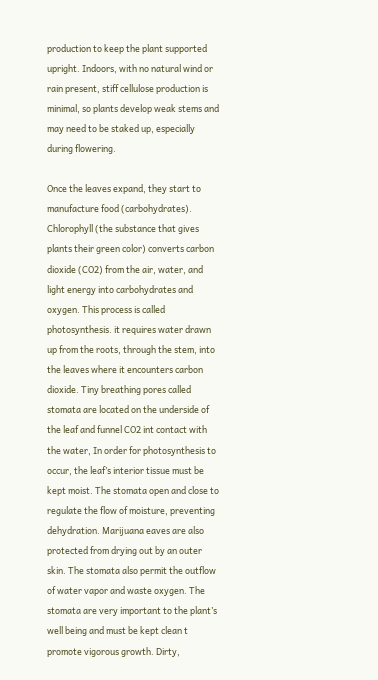production to keep the plant supported upright. Indoors, with no natural wind or rain present, stiff cellulose production is minimal, so plants develop weak stems and may need to be staked up, especially during flowering.

Once the leaves expand, they start to manufacture food (carbohydrates). Chlorophyll (the substance that gives plants their green color) converts carbon dioxide (CO2) from the air, water, and light energy into carbohydrates and oxygen. This process is called photosynthesis. it requires water drawn up from the roots, through the stem, into the leaves where it encounters carbon dioxide. Tiny breathing pores called stomata are located on the underside of the leaf and funnel CO2 int contact with the water, In order for photosynthesis to occur, the leaf’s interior tissue must be kept moist. The stomata open and close to regulate the flow of moisture, preventing dehydration. Marijuana eaves are also protected from drying out by an outer skin. The stomata also permit the outflow of water vapor and waste oxygen. The stomata are very important to the plant’s well being and must be kept clean t promote vigorous growth. Dirty,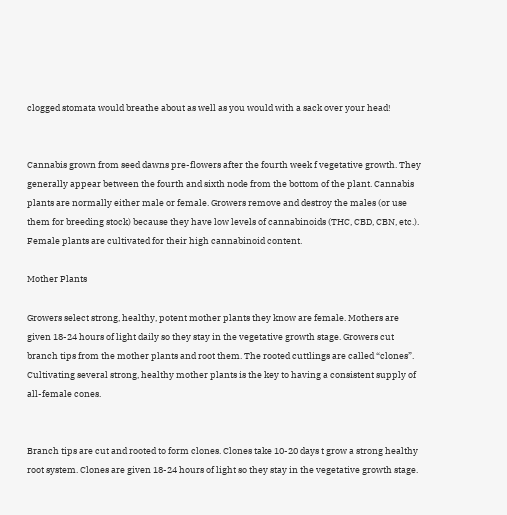clogged stomata would breathe about as well as you would with a sack over your head!


Cannabis grown from seed dawns pre-flowers after the fourth week f vegetative growth. They generally appear between the fourth and sixth node from the bottom of the plant. Cannabis plants are normally either male or female. Growers remove and destroy the males (or use them for breeding stock) because they have low levels of cannabinoids (THC, CBD, CBN, etc.). Female plants are cultivated for their high cannabinoid content.

Mother Plants

Growers select strong, healthy, potent mother plants they know are female. Mothers are given 18-24 hours of light daily so they stay in the vegetative growth stage. Growers cut branch tips from the mother plants and root them. The rooted cuttlings are called “clones”. Cultivating several strong, healthy mother plants is the key to having a consistent supply of all-female cones.


Branch tips are cut and rooted to form clones. Clones take 10-20 days t grow a strong healthy root system. Clones are given 18-24 hours of light so they stay in the vegetative growth stage.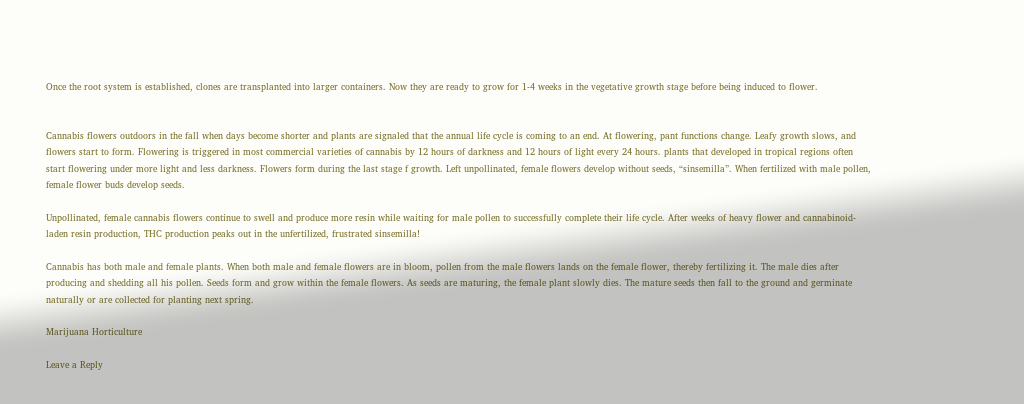Once the root system is established, clones are transplanted into larger containers. Now they are ready to grow for 1-4 weeks in the vegetative growth stage before being induced to flower.


Cannabis flowers outdoors in the fall when days become shorter and plants are signaled that the annual life cycle is coming to an end. At flowering, pant functions change. Leafy growth slows, and flowers start to form. Flowering is triggered in most commercial varieties of cannabis by 12 hours of darkness and 12 hours of light every 24 hours. plants that developed in tropical regions often start flowering under more light and less darkness. Flowers form during the last stage f growth. Left unpollinated, female flowers develop without seeds, “sinsemilla”. When fertilized with male pollen, female flower buds develop seeds.

Unpollinated, female cannabis flowers continue to swell and produce more resin while waiting for male pollen to successfully complete their life cycle. After weeks of heavy flower and cannabinoid-laden resin production, THC production peaks out in the unfertilized, frustrated sinsemilla!

Cannabis has both male and female plants. When both male and female flowers are in bloom, pollen from the male flowers lands on the female flower, thereby fertilizing it. The male dies after producing and shedding all his pollen. Seeds form and grow within the female flowers. As seeds are maturing, the female plant slowly dies. The mature seeds then fall to the ground and germinate naturally or are collected for planting next spring.

Marijuana Horticulture

Leave a Reply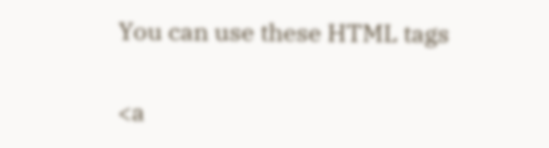You can use these HTML tags

<a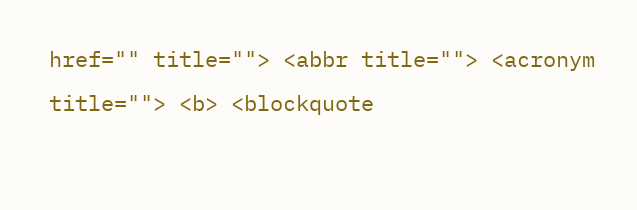href="" title=""> <abbr title=""> <acronym title=""> <b> <blockquote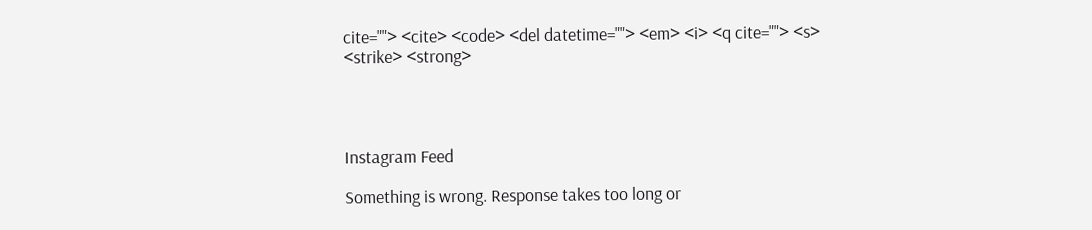cite=""> <cite> <code> <del datetime=""> <em> <i> <q cite=""> <s> <strike> <strong>




Instagram Feed

Something is wrong. Response takes too long or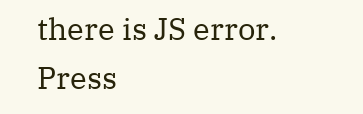there is JS error. Press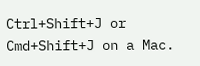Ctrl+Shift+J or Cmd+Shift+J on a Mac.